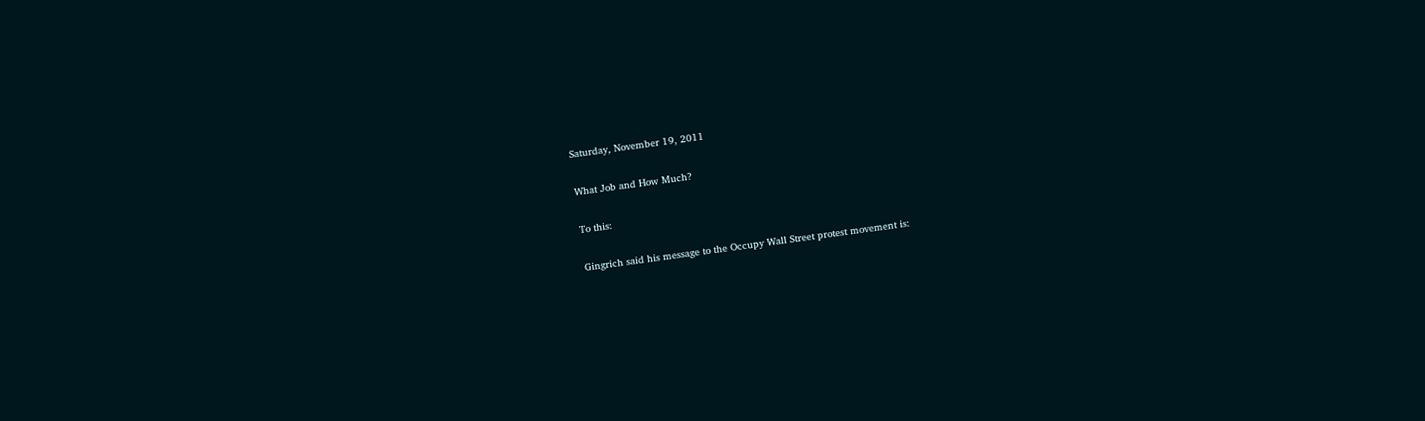Saturday, November 19, 2011

What Job and How Much?

To this:

Gingrich said his message to the Occupy Wall Street protest movement is: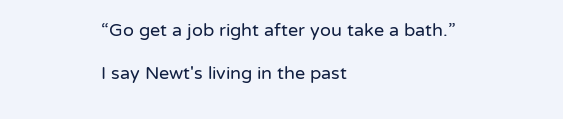“Go get a job right after you take a bath.”

I say Newt's living in the past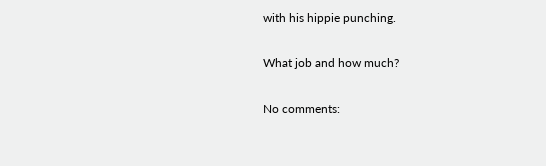with his hippie punching.

What job and how much?

No comments: